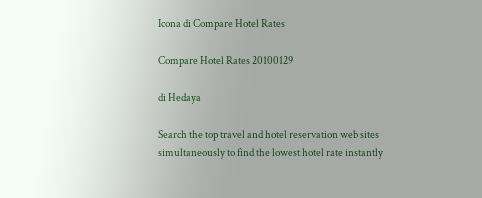Icona di Compare Hotel Rates

Compare Hotel Rates 20100129

di Hedaya

Search the top travel and hotel reservation web sites simultaneously to find the lowest hotel rate instantly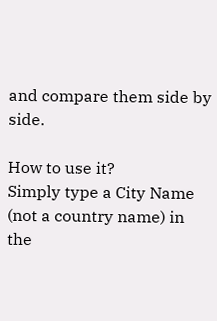and compare them side by side.

How to use it?
Simply type a City Name (not a country name) in the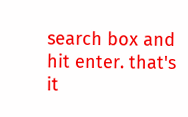search box and hit enter. that's it